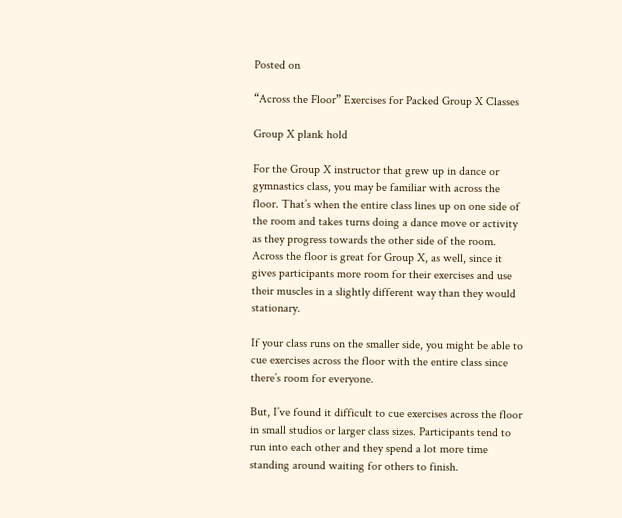Posted on

“Across the Floor” Exercises for Packed Group X Classes

Group X plank hold

For the Group X instructor that grew up in dance or gymnastics class, you may be familiar with across the floor. That’s when the entire class lines up on one side of the room and takes turns doing a dance move or activity as they progress towards the other side of the room. Across the floor is great for Group X, as well, since it gives participants more room for their exercises and use their muscles in a slightly different way than they would stationary.

If your class runs on the smaller side, you might be able to cue exercises across the floor with the entire class since there’s room for everyone.

But, I’ve found it difficult to cue exercises across the floor in small studios or larger class sizes. Participants tend to run into each other and they spend a lot more time standing around waiting for others to finish.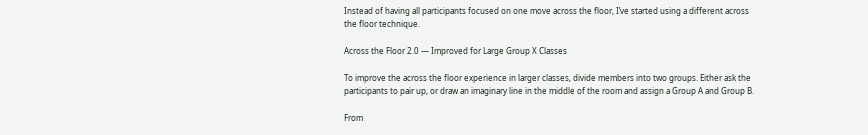Instead of having all participants focused on one move across the floor, I’ve started using a different across the floor technique.

Across the Floor 2.0 — Improved for Large Group X Classes

To improve the across the floor experience in larger classes, divide members into two groups. Either ask the participants to pair up, or draw an imaginary line in the middle of the room and assign a Group A and Group B.

From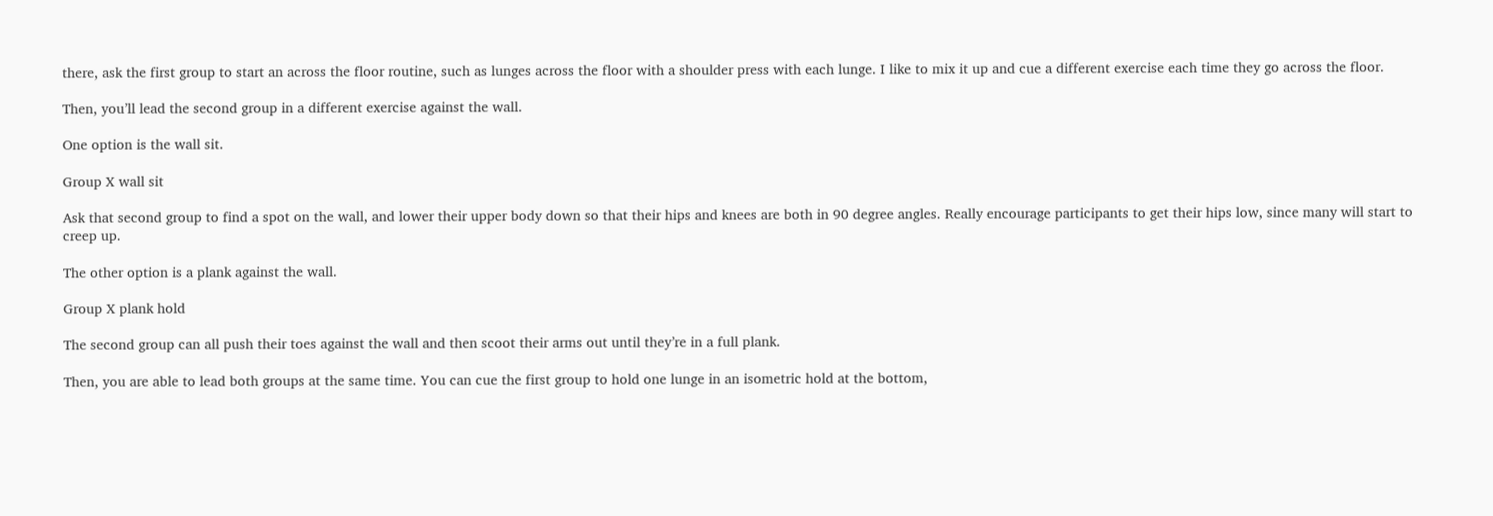there, ask the first group to start an across the floor routine, such as lunges across the floor with a shoulder press with each lunge. I like to mix it up and cue a different exercise each time they go across the floor.

Then, you’ll lead the second group in a different exercise against the wall.

One option is the wall sit.

Group X wall sit

Ask that second group to find a spot on the wall, and lower their upper body down so that their hips and knees are both in 90 degree angles. Really encourage participants to get their hips low, since many will start to creep up.

The other option is a plank against the wall.

Group X plank hold

The second group can all push their toes against the wall and then scoot their arms out until they’re in a full plank.

Then, you are able to lead both groups at the same time. You can cue the first group to hold one lunge in an isometric hold at the bottom,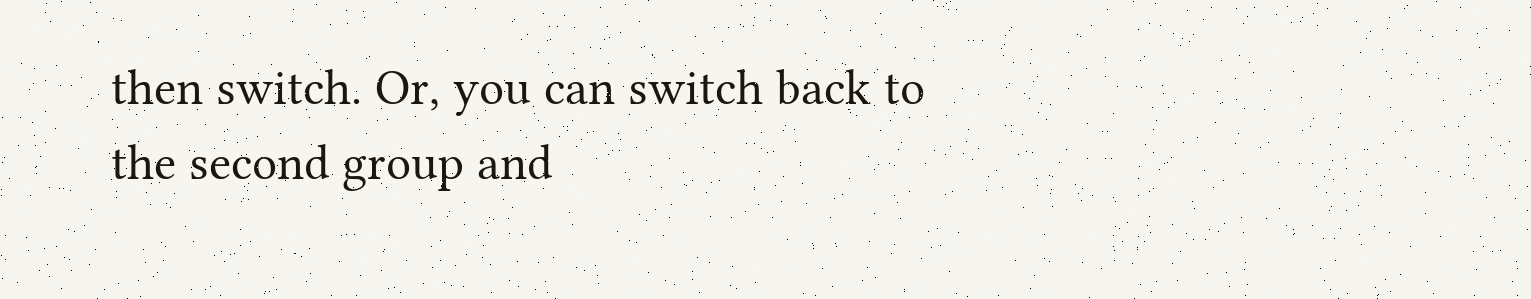then switch. Or, you can switch back to the second group and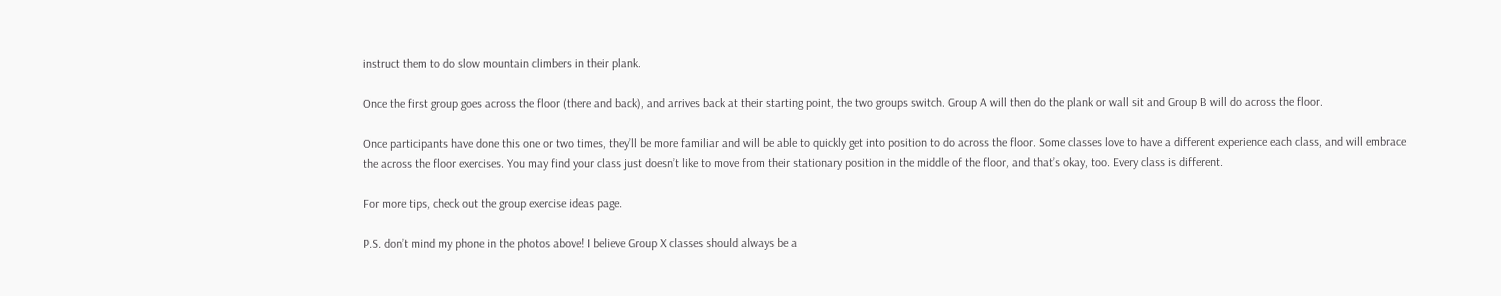instruct them to do slow mountain climbers in their plank.

Once the first group goes across the floor (there and back), and arrives back at their starting point, the two groups switch. Group A will then do the plank or wall sit and Group B will do across the floor.

Once participants have done this one or two times, they’ll be more familiar and will be able to quickly get into position to do across the floor. Some classes love to have a different experience each class, and will embrace the across the floor exercises. You may find your class just doesn’t like to move from their stationary position in the middle of the floor, and that’s okay, too. Every class is different.

For more tips, check out the group exercise ideas page.

P.S. don’t mind my phone in the photos above! I believe Group X classes should always be a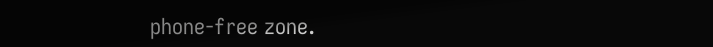phone-free zone.